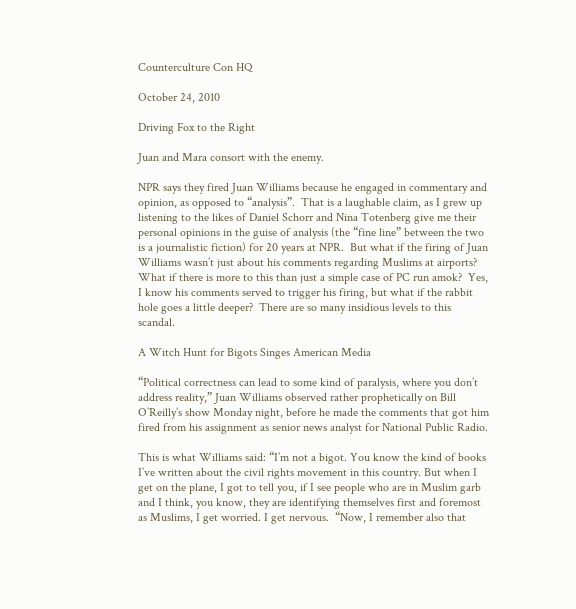Counterculture Con HQ

October 24, 2010

Driving Fox to the Right

Juan and Mara consort with the enemy.

NPR says they fired Juan Williams because he engaged in commentary and opinion, as opposed to “analysis”.  That is a laughable claim, as I grew up listening to the likes of Daniel Schorr and Nina Totenberg give me their personal opinions in the guise of analysis (the “fine line” between the two is a journalistic fiction) for 20 years at NPR.  But what if the firing of Juan Williams wasn’t just about his comments regarding Muslims at airports?  What if there is more to this than just a simple case of PC run amok?  Yes, I know his comments served to trigger his firing, but what if the rabbit hole goes a little deeper?  There are so many insidious levels to this scandal.

A Witch Hunt for Bigots Singes American Media

“Political correctness can lead to some kind of paralysis, where you don’t address reality,” Juan Williams observed rather prophetically on Bill O’Reilly’s show Monday night, before he made the comments that got him fired from his assignment as senior news analyst for National Public Radio.

This is what Williams said: “I’m not a bigot. You know the kind of books I’ve written about the civil rights movement in this country. But when I get on the plane, I got to tell you, if I see people who are in Muslim garb and I think, you know, they are identifying themselves first and foremost as Muslims, I get worried. I get nervous.  “Now, I remember also that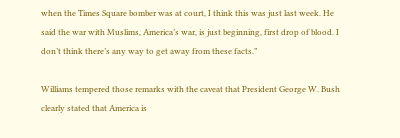when the Times Square bomber was at court, I think this was just last week. He said the war with Muslims, America’s war, is just beginning, first drop of blood. I don’t think there’s any way to get away from these facts.”

Williams tempered those remarks with the caveat that President George W. Bush clearly stated that America is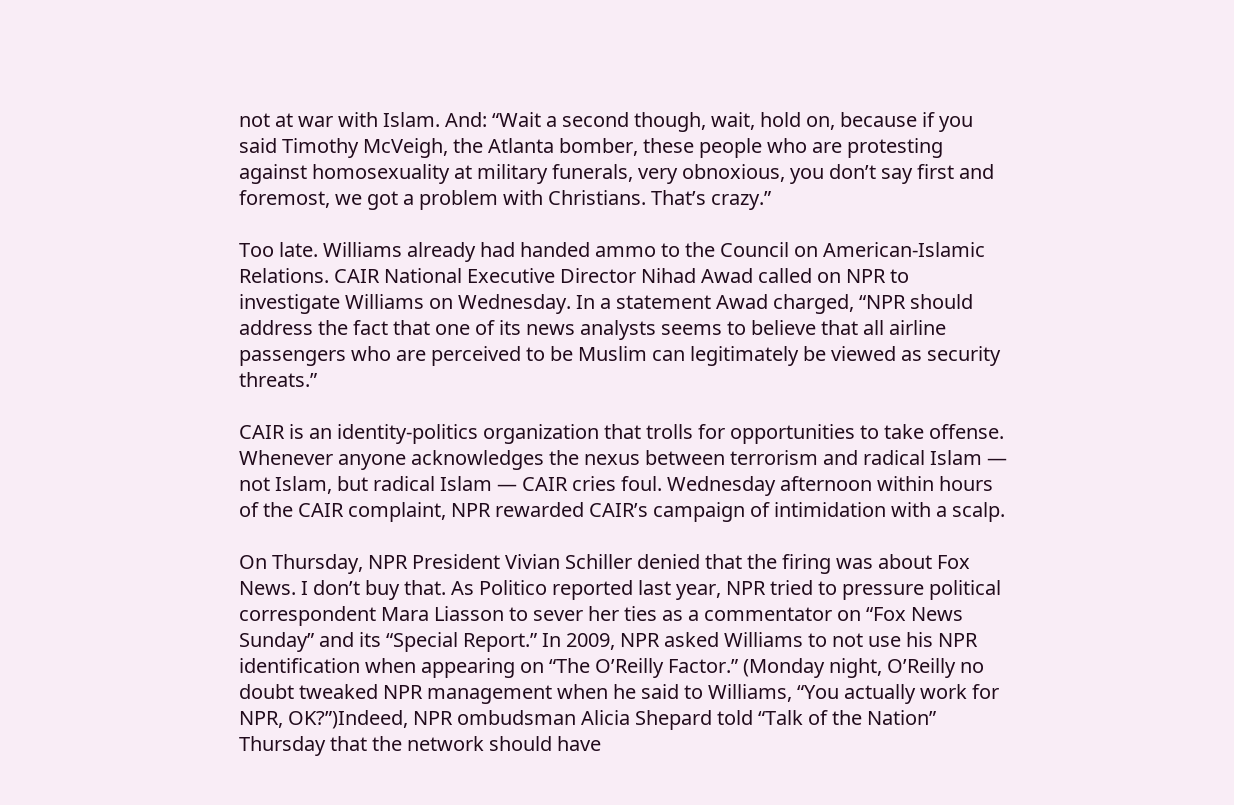not at war with Islam. And: “Wait a second though, wait, hold on, because if you said Timothy McVeigh, the Atlanta bomber, these people who are protesting against homosexuality at military funerals, very obnoxious, you don’t say first and foremost, we got a problem with Christians. That’s crazy.”

Too late. Williams already had handed ammo to the Council on American-Islamic Relations. CAIR National Executive Director Nihad Awad called on NPR to investigate Williams on Wednesday. In a statement Awad charged, “NPR should address the fact that one of its news analysts seems to believe that all airline passengers who are perceived to be Muslim can legitimately be viewed as security threats.”

CAIR is an identity-politics organization that trolls for opportunities to take offense. Whenever anyone acknowledges the nexus between terrorism and radical Islam — not Islam, but radical Islam — CAIR cries foul. Wednesday afternoon within hours of the CAIR complaint, NPR rewarded CAIR’s campaign of intimidation with a scalp.

On Thursday, NPR President Vivian Schiller denied that the firing was about Fox News. I don’t buy that. As Politico reported last year, NPR tried to pressure political correspondent Mara Liasson to sever her ties as a commentator on “Fox News Sunday” and its “Special Report.” In 2009, NPR asked Williams to not use his NPR identification when appearing on “The O’Reilly Factor.” (Monday night, O’Reilly no doubt tweaked NPR management when he said to Williams, “You actually work for NPR, OK?”)Indeed, NPR ombudsman Alicia Shepard told “Talk of the Nation” Thursday that the network should have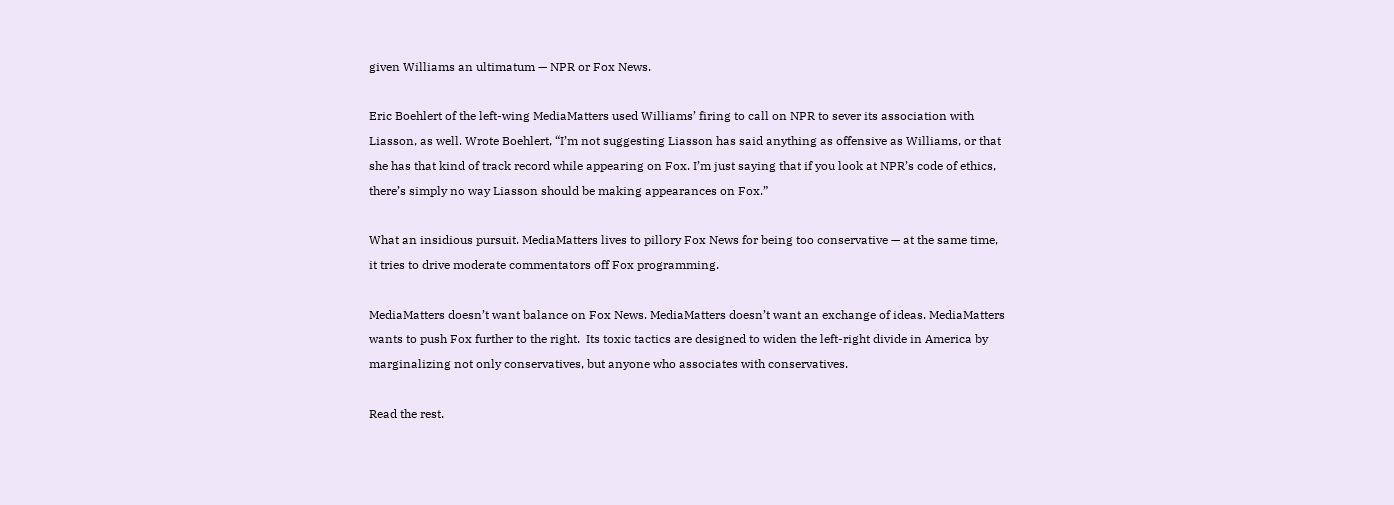given Williams an ultimatum — NPR or Fox News.

Eric Boehlert of the left-wing MediaMatters used Williams’ firing to call on NPR to sever its association with Liasson, as well. Wrote Boehlert, “I’m not suggesting Liasson has said anything as offensive as Williams, or that she has that kind of track record while appearing on Fox. I’m just saying that if you look at NPR’s code of ethics, there’s simply no way Liasson should be making appearances on Fox.”

What an insidious pursuit. MediaMatters lives to pillory Fox News for being too conservative — at the same time, it tries to drive moderate commentators off Fox programming.

MediaMatters doesn’t want balance on Fox News. MediaMatters doesn’t want an exchange of ideas. MediaMatters wants to push Fox further to the right.  Its toxic tactics are designed to widen the left-right divide in America by marginalizing not only conservatives, but anyone who associates with conservatives.

Read the rest.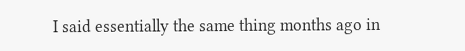I said essentially the same thing months ago in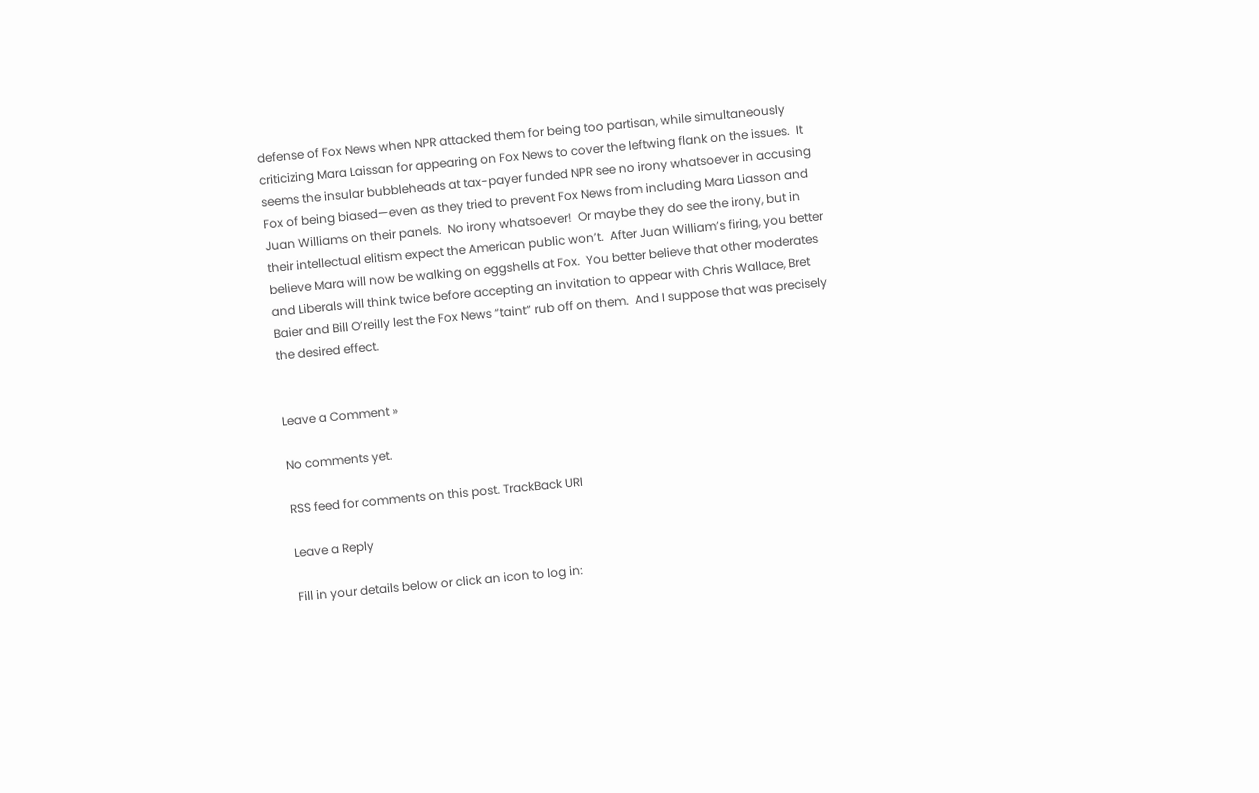defense of Fox News when NPR attacked them for being too partisan, while simultaneously criticizing Mara Laissan for appearing on Fox News to cover the leftwing flank on the issues.  It seems the insular bubbleheads at tax-payer funded NPR see no irony whatsoever in accusing Fox of being biased—even as they tried to prevent Fox News from including Mara Liasson and Juan Williams on their panels.  No irony whatsoever!  Or maybe they do see the irony, but in their intellectual elitism expect the American public won’t.  After Juan William’s firing, you better believe Mara will now be walking on eggshells at Fox.  You better believe that other moderates and Liberals will think twice before accepting an invitation to appear with Chris Wallace, Bret Baier and Bill O’reilly lest the Fox News “taint” rub off on them.  And I suppose that was precisely the desired effect.


Leave a Comment »

No comments yet.

RSS feed for comments on this post. TrackBack URI

Leave a Reply

Fill in your details below or click an icon to log in: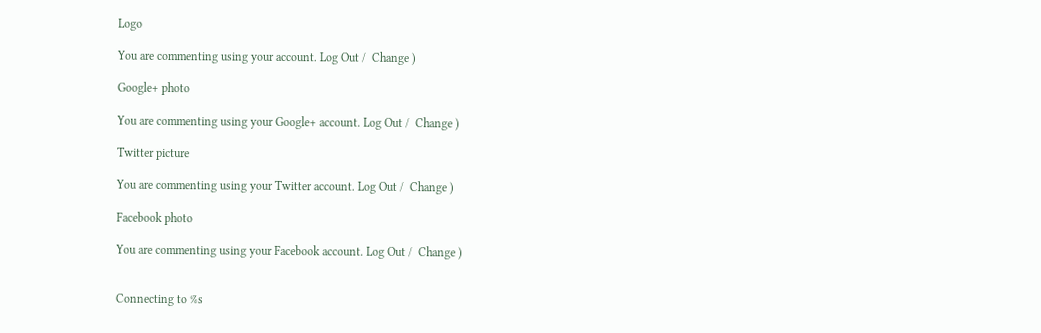Logo

You are commenting using your account. Log Out /  Change )

Google+ photo

You are commenting using your Google+ account. Log Out /  Change )

Twitter picture

You are commenting using your Twitter account. Log Out /  Change )

Facebook photo

You are commenting using your Facebook account. Log Out /  Change )


Connecting to %s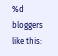%d bloggers like this: